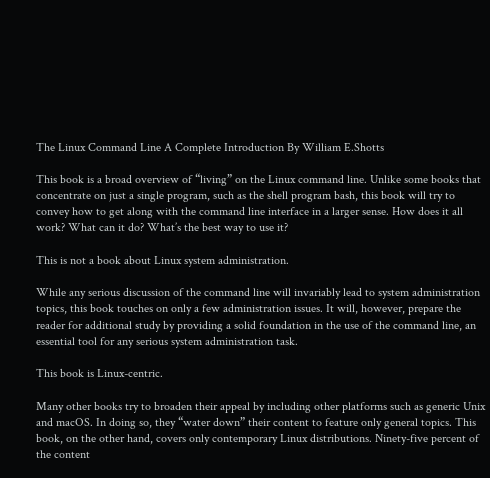The Linux Command Line A Complete Introduction By William E.Shotts

This book is a broad overview of “living” on the Linux command line. Unlike some books that concentrate on just a single program, such as the shell program bash, this book will try to convey how to get along with the command line interface in a larger sense. How does it all work? What can it do? What’s the best way to use it?

This is not a book about Linux system administration.

While any serious discussion of the command line will invariably lead to system administration topics, this book touches on only a few administration issues. It will, however, prepare the reader for additional study by providing a solid foundation in the use of the command line, an essential tool for any serious system administration task.

This book is Linux-centric.

Many other books try to broaden their appeal by including other platforms such as generic Unix and macOS. In doing so, they “water down” their content to feature only general topics. This book, on the other hand, covers only contemporary Linux distributions. Ninety-five percent of the content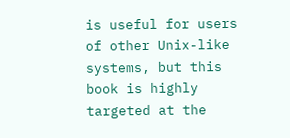is useful for users of other Unix-like systems, but this book is highly targeted at the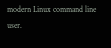modern Linux command line user.